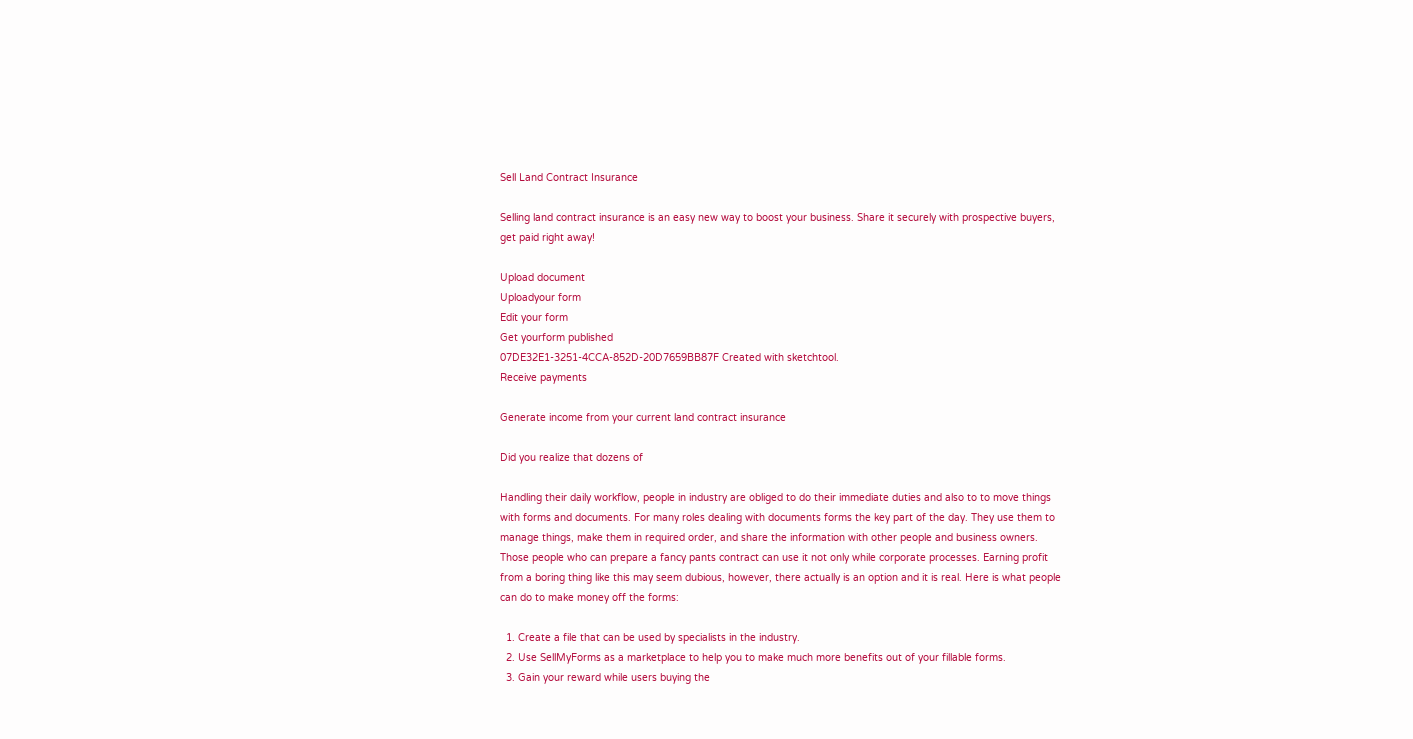Sell Land Contract Insurance

Selling land contract insurance is an easy new way to boost your business. Share it securely with prospective buyers, get paid right away!

Upload document
Uploadyour form
Edit your form
Get yourform published
07DE32E1-3251-4CCA-852D-20D7659BB87F Created with sketchtool.
Receive payments

Generate income from your current land contract insurance

Did you realize that dozens of

Handling their daily workflow, people in industry are obliged to do their immediate duties and also to to move things with forms and documents. For many roles dealing with documents forms the key part of the day. They use them to manage things, make them in required order, and share the information with other people and business owners. Those people who can prepare a fancy pants contract can use it not only while corporate processes. Earning profit from a boring thing like this may seem dubious, however, there actually is an option and it is real. Here is what people can do to make money off the forms:

  1. Create a file that can be used by specialists in the industry.
  2. Use SellMyForms as a marketplace to help you to make much more benefits out of your fillable forms.
  3. Gain your reward while users buying the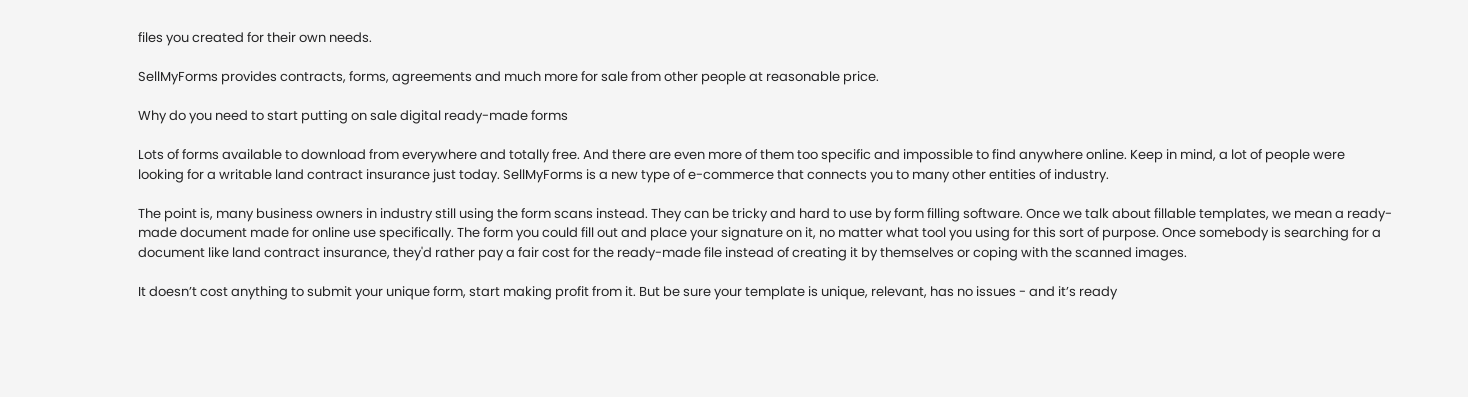files you created for their own needs.

SellMyForms provides contracts, forms, agreements and much more for sale from other people at reasonable price.

Why do you need to start putting on sale digital ready-made forms

Lots of forms available to download from everywhere and totally free. And there are even more of them too specific and impossible to find anywhere online. Keep in mind, a lot of people were looking for a writable land contract insurance just today. SellMyForms is a new type of e-commerce that connects you to many other entities of industry.

The point is, many business owners in industry still using the form scans instead. They can be tricky and hard to use by form filling software. Once we talk about fillable templates, we mean a ready-made document made for online use specifically. The form you could fill out and place your signature on it, no matter what tool you using for this sort of purpose. Once somebody is searching for a document like land contract insurance, they'd rather pay a fair cost for the ready-made file instead of creating it by themselves or coping with the scanned images.

It doesn’t cost anything to submit your unique form, start making profit from it. But be sure your template is unique, relevant, has no issues - and it’s ready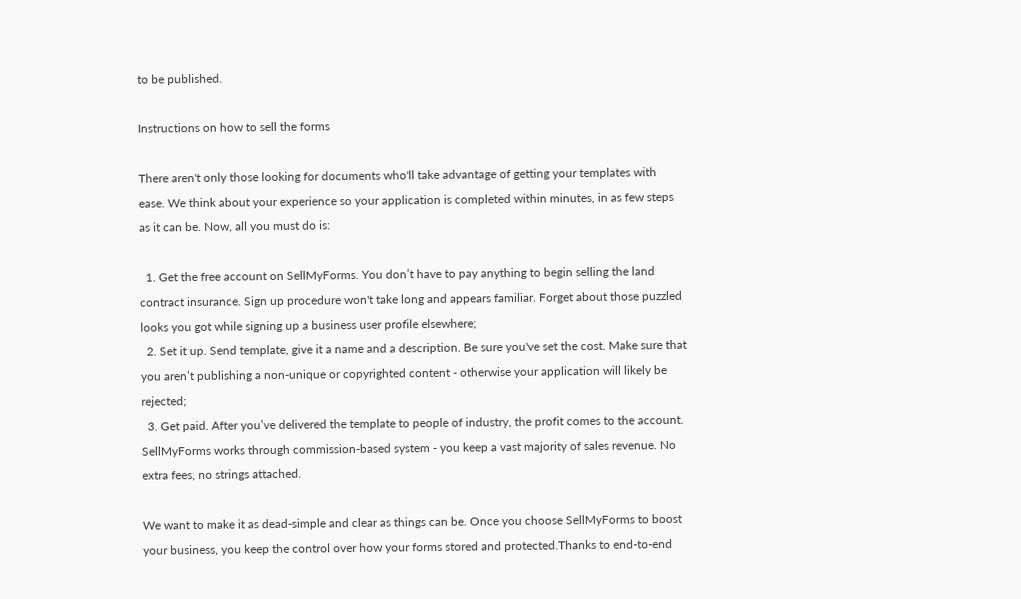to be published.

Instructions on how to sell the forms

There aren't only those looking for documents who'll take advantage of getting your templates with ease. We think about your experience so your application is completed within minutes, in as few steps as it can be. Now, all you must do is:

  1. Get the free account on SellMyForms. You don’t have to pay anything to begin selling the land contract insurance. Sign up procedure won't take long and appears familiar. Forget about those puzzled looks you got while signing up a business user profile elsewhere;
  2. Set it up. Send template, give it a name and a description. Be sure you've set the cost. Make sure that you aren’t publishing a non-unique or copyrighted content - otherwise your application will likely be rejected;
  3. Get paid. After you’ve delivered the template to people of industry, the profit comes to the account. SellMyForms works through commission-based system - you keep a vast majority of sales revenue. No extra fees, no strings attached.

We want to make it as dead-simple and clear as things can be. Once you choose SellMyForms to boost your business, you keep the control over how your forms stored and protected.Thanks to end-to-end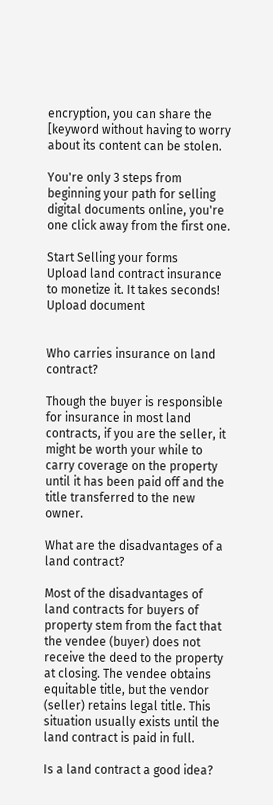encryption, you can share the [keyword without having to worry about its content can be stolen.

You're only 3 steps from beginning your path for selling digital documents online, you're one click away from the first one.

Start Selling your forms
Upload land contract insurance to monetize it. It takes seconds!
Upload document


Who carries insurance on land contract?

Though the buyer is responsible for insurance in most land contracts, if you are the seller, it might be worth your while to carry coverage on the property until it has been paid off and the title transferred to the new owner.

What are the disadvantages of a land contract?

Most of the disadvantages of land contracts for buyers of property stem from the fact that the vendee (buyer) does not receive the deed to the property at closing. The vendee obtains equitable title, but the vendor (seller) retains legal title. This situation usually exists until the land contract is paid in full.

Is a land contract a good idea?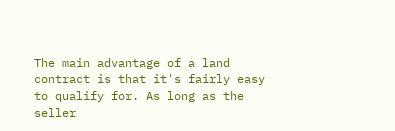The main advantage of a land contract is that it's fairly easy to qualify for. As long as the seller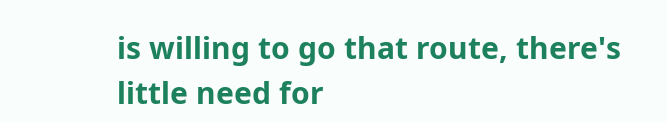is willing to go that route, there's little need for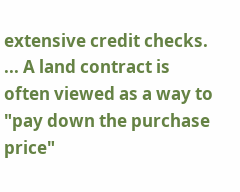extensive credit checks. ... A land contract is often viewed as a way to "pay down the purchase price"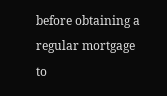before obtaining a regular mortgage to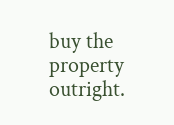buy the property outright.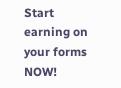Start earning on your forms NOW!